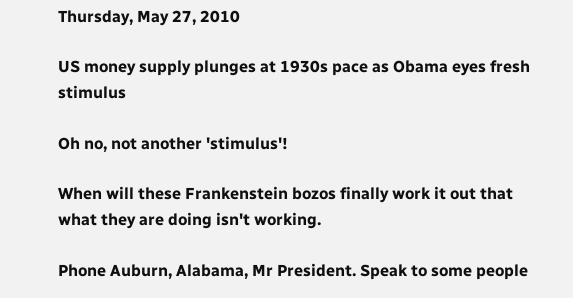Thursday, May 27, 2010

US money supply plunges at 1930s pace as Obama eyes fresh stimulus

Oh no, not another 'stimulus'!

When will these Frankenstein bozos finally work it out that what they are doing isn't working.

Phone Auburn, Alabama, Mr President. Speak to some people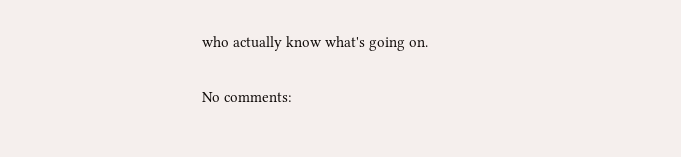who actually know what's going on.

No comments: